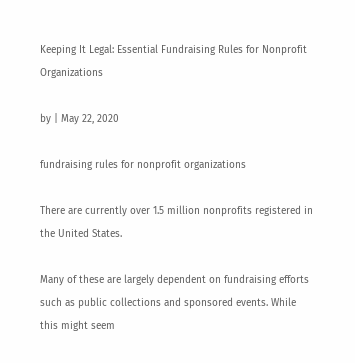Keeping It Legal: Essential Fundraising Rules for Nonprofit Organizations

by | May 22, 2020

fundraising rules for nonprofit organizations

There are currently over 1.5 million nonprofits registered in the United States.

Many of these are largely dependent on fundraising efforts such as public collections and sponsored events. While this might seem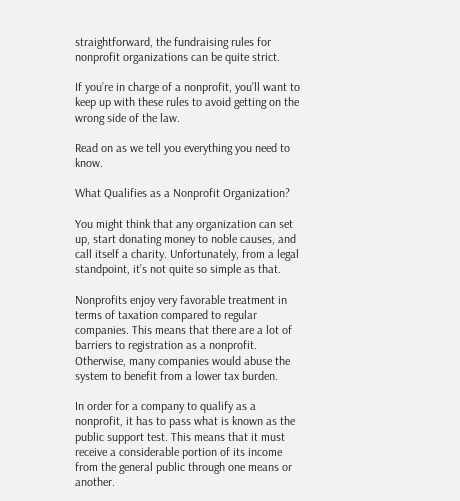straightforward, the fundraising rules for nonprofit organizations can be quite strict.

If you’re in charge of a nonprofit, you’ll want to keep up with these rules to avoid getting on the wrong side of the law.

Read on as we tell you everything you need to know.

What Qualifies as a Nonprofit Organization?

You might think that any organization can set up, start donating money to noble causes, and call itself a charity. Unfortunately, from a legal standpoint, it’s not quite so simple as that.

Nonprofits enjoy very favorable treatment in terms of taxation compared to regular companies. This means that there are a lot of barriers to registration as a nonprofit. Otherwise, many companies would abuse the system to benefit from a lower tax burden.

In order for a company to qualify as a nonprofit, it has to pass what is known as the public support test. This means that it must receive a considerable portion of its income from the general public through one means or another.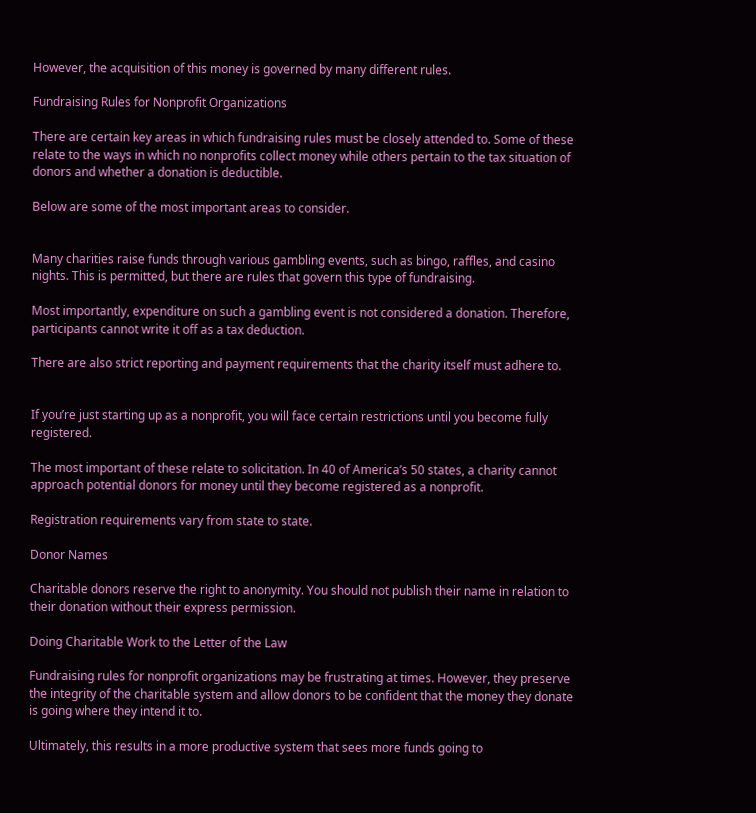However, the acquisition of this money is governed by many different rules.

Fundraising Rules for Nonprofit Organizations

There are certain key areas in which fundraising rules must be closely attended to. Some of these relate to the ways in which no nonprofits collect money while others pertain to the tax situation of donors and whether a donation is deductible.

Below are some of the most important areas to consider.


Many charities raise funds through various gambling events, such as bingo, raffles, and casino nights. This is permitted, but there are rules that govern this type of fundraising.

Most importantly, expenditure on such a gambling event is not considered a donation. Therefore, participants cannot write it off as a tax deduction.

There are also strict reporting and payment requirements that the charity itself must adhere to.


If you’re just starting up as a nonprofit, you will face certain restrictions until you become fully registered.

The most important of these relate to solicitation. In 40 of America’s 50 states, a charity cannot approach potential donors for money until they become registered as a nonprofit.

Registration requirements vary from state to state.

Donor Names

Charitable donors reserve the right to anonymity. You should not publish their name in relation to their donation without their express permission.

Doing Charitable Work to the Letter of the Law

Fundraising rules for nonprofit organizations may be frustrating at times. However, they preserve the integrity of the charitable system and allow donors to be confident that the money they donate is going where they intend it to.

Ultimately, this results in a more productive system that sees more funds going to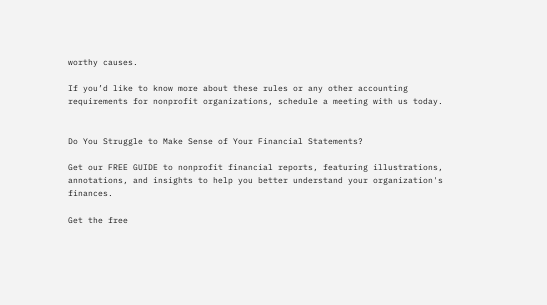worthy causes.

If you’d like to know more about these rules or any other accounting requirements for nonprofit organizations, schedule a meeting with us today.


Do You Struggle to Make Sense of Your Financial Statements?

Get our FREE GUIDE to nonprofit financial reports, featuring illustrations, annotations, and insights to help you better understand your organization's finances.

Get the free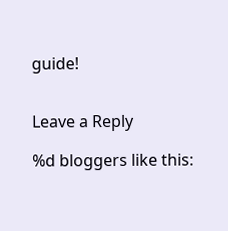guide!


Leave a Reply

%d bloggers like this: